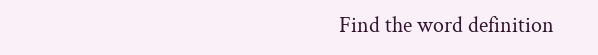Find the word definition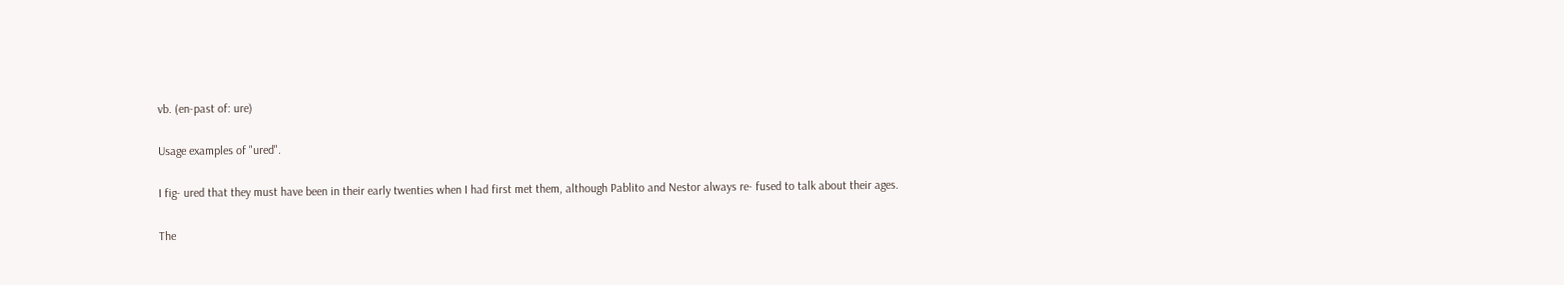vb. (en-past of: ure)

Usage examples of "ured".

I fig- ured that they must have been in their early twenties when I had first met them, although Pablito and Nestor always re- fused to talk about their ages.

The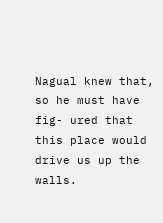Nagual knew that, so he must have fig- ured that this place would drive us up the walls.